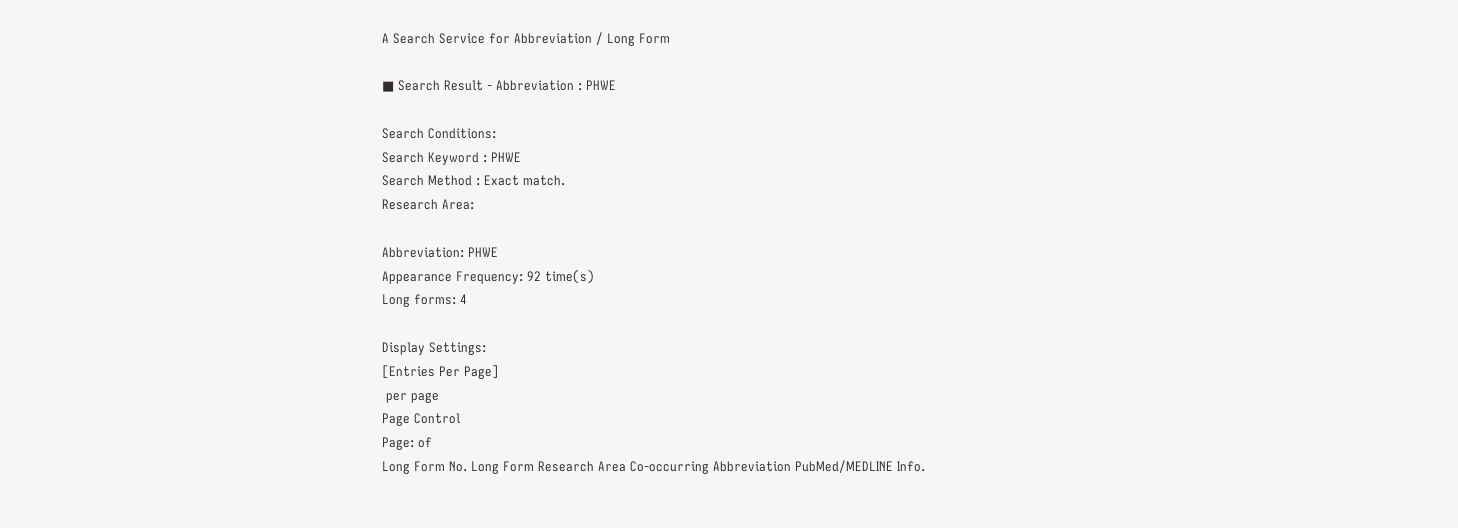A Search Service for Abbreviation / Long Form

■ Search Result - Abbreviation : PHWE

Search Conditions:
Search Keyword : PHWE
Search Method : Exact match.
Research Area:

Abbreviation: PHWE
Appearance Frequency: 92 time(s)
Long forms: 4

Display Settings:
[Entries Per Page]
 per page
Page Control
Page: of
Long Form No. Long Form Research Area Co-occurring Abbreviation PubMed/MEDLINE Info.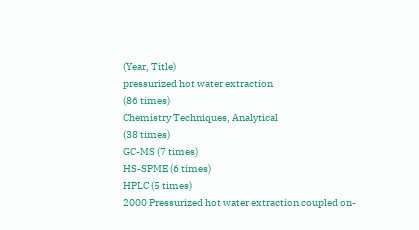(Year, Title)
pressurized hot water extraction
(86 times)
Chemistry Techniques, Analytical
(38 times)
GC-MS (7 times)
HS-SPME (6 times)
HPLC (5 times)
2000 Pressurized hot water extraction coupled on-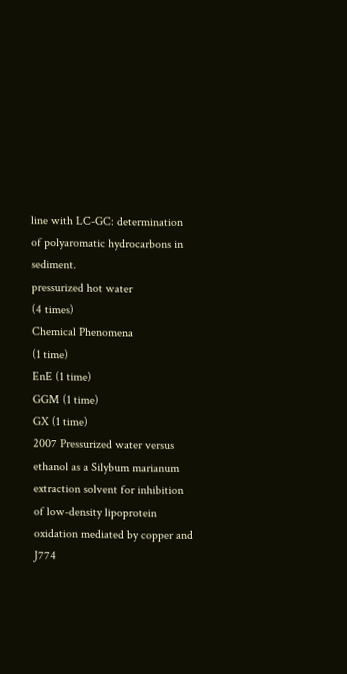line with LC-GC: determination of polyaromatic hydrocarbons in sediment.
pressurized hot water
(4 times)
Chemical Phenomena
(1 time)
EnE (1 time)
GGM (1 time)
GX (1 time)
2007 Pressurized water versus ethanol as a Silybum marianum extraction solvent for inhibition of low-density lipoprotein oxidation mediated by copper and J774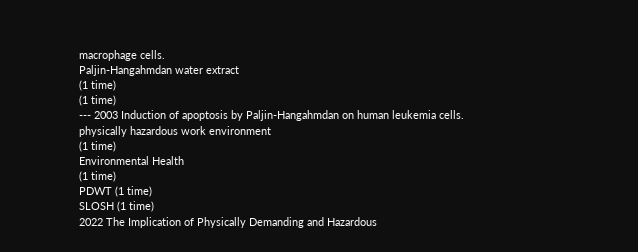macrophage cells.
Paljin-Hangahmdan water extract
(1 time)
(1 time)
--- 2003 Induction of apoptosis by Paljin-Hangahmdan on human leukemia cells.
physically hazardous work environment
(1 time)
Environmental Health
(1 time)
PDWT (1 time)
SLOSH (1 time)
2022 The Implication of Physically Demanding and Hazardous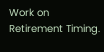Work on Retirement Timing.